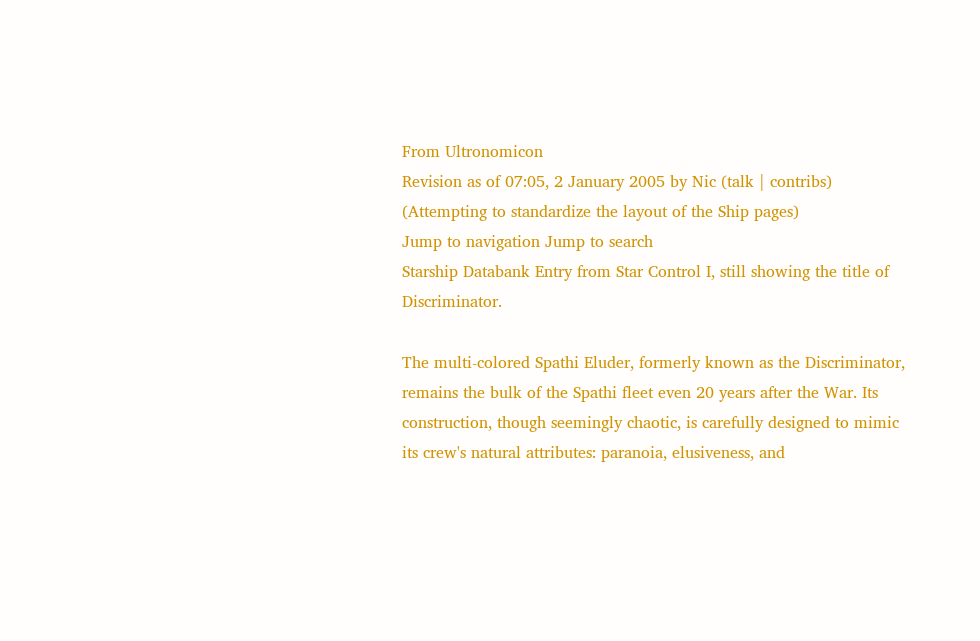From Ultronomicon
Revision as of 07:05, 2 January 2005 by Nic (talk | contribs) (Attempting to standardize the layout of the Ship pages)
Jump to navigation Jump to search
Starship Databank Entry from Star Control I, still showing the title of Discriminator.

The multi-colored Spathi Eluder, formerly known as the Discriminator, remains the bulk of the Spathi fleet even 20 years after the War. Its construction, though seemingly chaotic, is carefully designed to mimic its crew's natural attributes: paranoia, elusiveness, and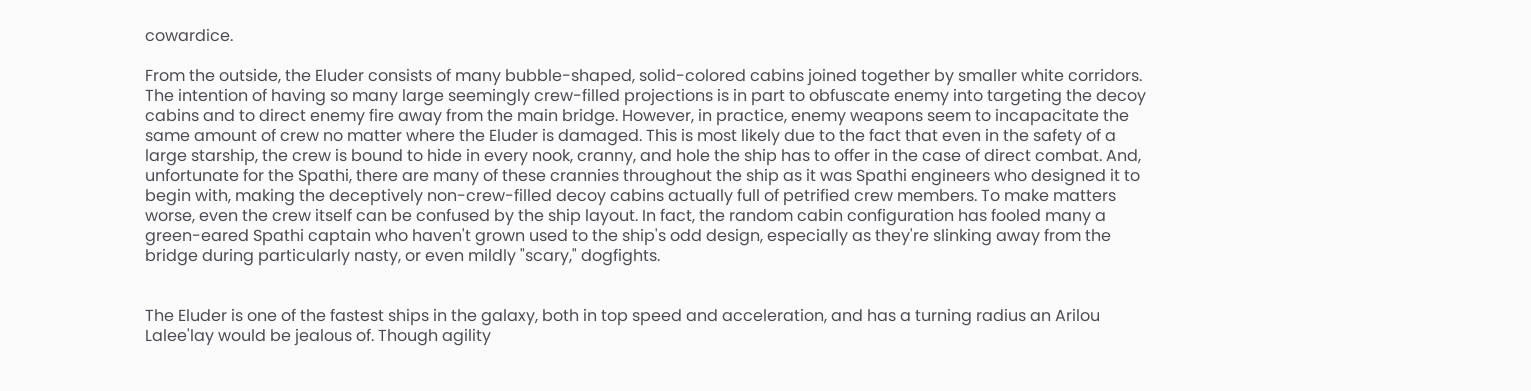cowardice.

From the outside, the Eluder consists of many bubble-shaped, solid-colored cabins joined together by smaller white corridors. The intention of having so many large seemingly crew-filled projections is in part to obfuscate enemy into targeting the decoy cabins and to direct enemy fire away from the main bridge. However, in practice, enemy weapons seem to incapacitate the same amount of crew no matter where the Eluder is damaged. This is most likely due to the fact that even in the safety of a large starship, the crew is bound to hide in every nook, cranny, and hole the ship has to offer in the case of direct combat. And, unfortunate for the Spathi, there are many of these crannies throughout the ship as it was Spathi engineers who designed it to begin with, making the deceptively non-crew-filled decoy cabins actually full of petrified crew members. To make matters worse, even the crew itself can be confused by the ship layout. In fact, the random cabin configuration has fooled many a green-eared Spathi captain who haven't grown used to the ship's odd design, especially as they're slinking away from the bridge during particularly nasty, or even mildly "scary," dogfights.


The Eluder is one of the fastest ships in the galaxy, both in top speed and acceleration, and has a turning radius an Arilou Lalee'lay would be jealous of. Though agility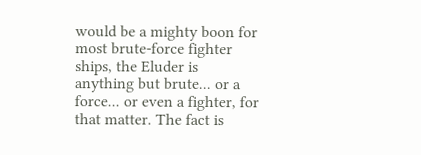would be a mighty boon for most brute-force fighter ships, the Eluder is anything but brute... or a force... or even a fighter, for that matter. The fact is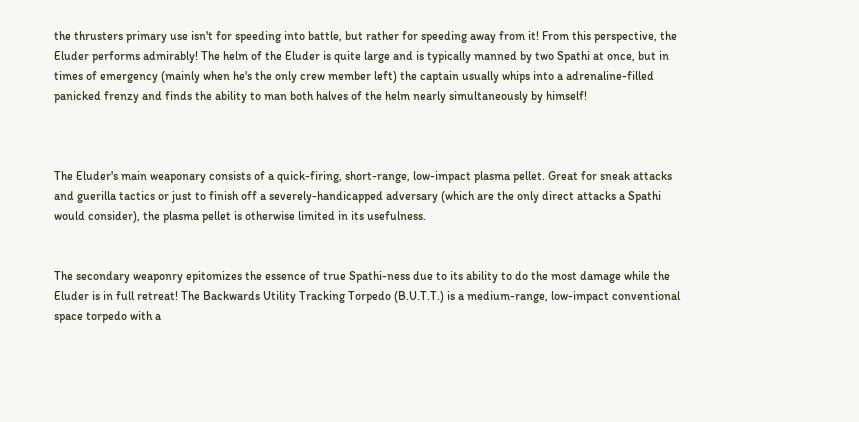the thrusters primary use isn't for speeding into battle, but rather for speeding away from it! From this perspective, the Eluder performs admirably! The helm of the Eluder is quite large and is typically manned by two Spathi at once, but in times of emergency (mainly when he's the only crew member left) the captain usually whips into a adrenaline-filled panicked frenzy and finds the ability to man both halves of the helm nearly simultaneously by himself!



The Eluder's main weaponary consists of a quick-firing, short-range, low-impact plasma pellet. Great for sneak attacks and guerilla tactics or just to finish off a severely-handicapped adversary (which are the only direct attacks a Spathi would consider), the plasma pellet is otherwise limited in its usefulness.


The secondary weaponry epitomizes the essence of true Spathi-ness due to its ability to do the most damage while the Eluder is in full retreat! The Backwards Utility Tracking Torpedo (B.U.T.T.) is a medium-range, low-impact conventional space torpedo with a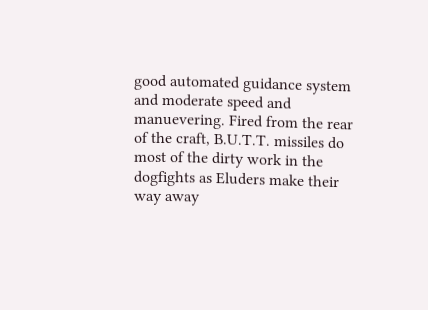good automated guidance system and moderate speed and manuevering. Fired from the rear of the craft, B.U.T.T. missiles do most of the dirty work in the dogfights as Eluders make their way away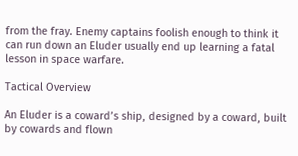from the fray. Enemy captains foolish enough to think it can run down an Eluder usually end up learning a fatal lesson in space warfare.

Tactical Overview

An Eluder is a coward’s ship, designed by a coward, built by cowards and flown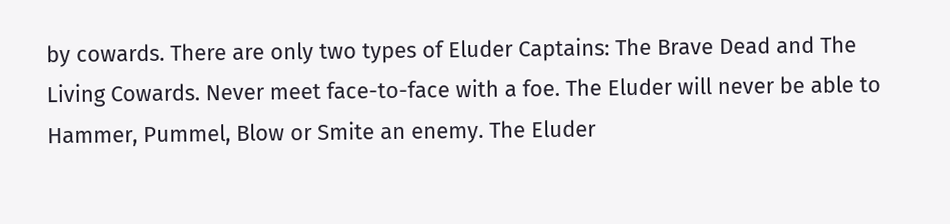by cowards. There are only two types of Eluder Captains: The Brave Dead and The Living Cowards. Never meet face-to-face with a foe. The Eluder will never be able to Hammer, Pummel, Blow or Smite an enemy. The Eluder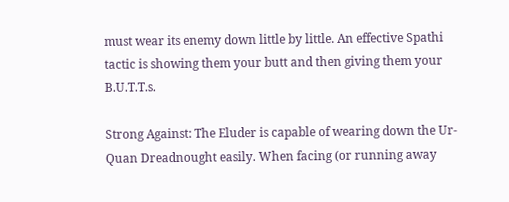must wear its enemy down little by little. An effective Spathi tactic is showing them your butt and then giving them your B.U.T.T.s.

Strong Against: The Eluder is capable of wearing down the Ur-Quan Dreadnought easily. When facing (or running away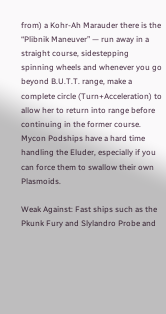from) a Kohr-Ah Marauder there is the “Plibnik Maneuver” — run away in a straight course, sidestepping spinning wheels and whenever you go beyond B.U.T.T. range, make a complete circle (Turn+Acceleration) to allow her to return into range before continuing in the former course. Mycon Podships have a hard time handling the Eluder, especially if you can force them to swallow their own Plasmoids.

Weak Against: Fast ships such as the Pkunk Fury and Slylandro Probe and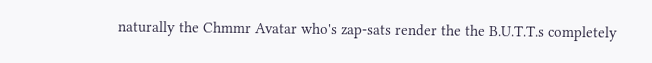naturally the Chmmr Avatar who's zap-sats render the the B.U.T.T.s completely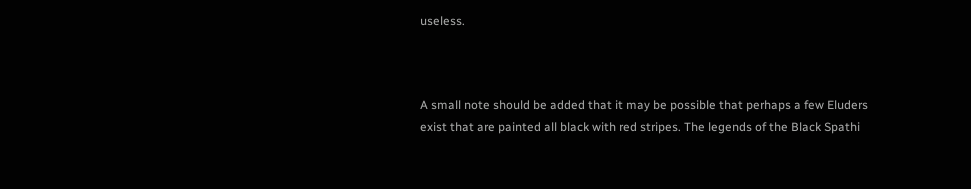useless.



A small note should be added that it may be possible that perhaps a few Eluders exist that are painted all black with red stripes. The legends of the Black Spathi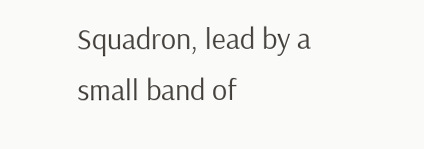Squadron, lead by a small band of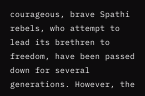courageous, brave Spathi rebels, who attempt to lead its brethren to freedom, have been passed down for several generations. However, the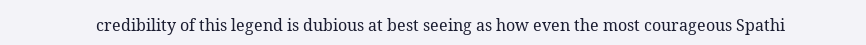credibility of this legend is dubious at best seeing as how even the most courageous Spathi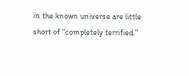in the known universe are little short of "completely terrified."